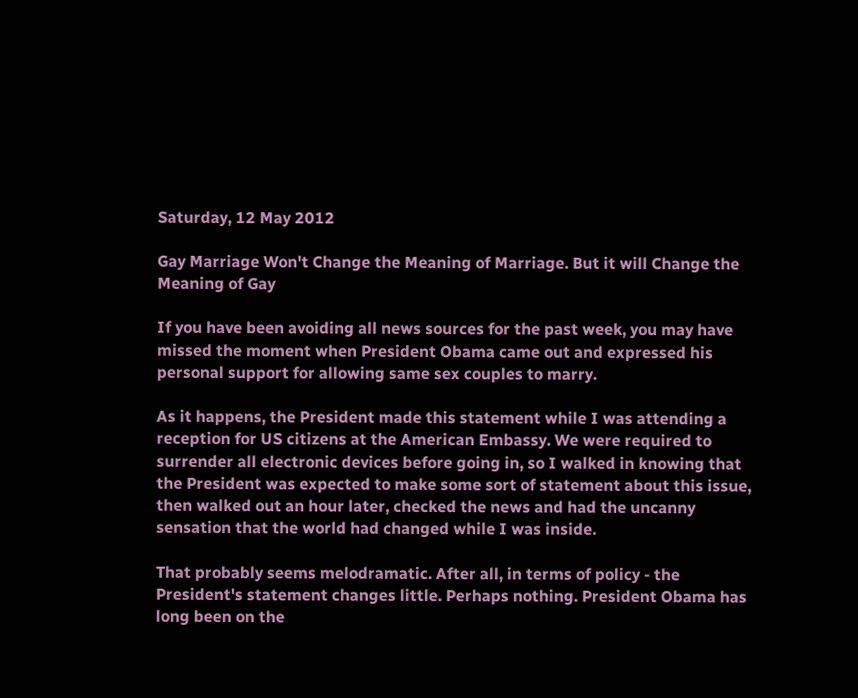Saturday, 12 May 2012

Gay Marriage Won't Change the Meaning of Marriage. But it will Change the Meaning of Gay

If you have been avoiding all news sources for the past week, you may have missed the moment when President Obama came out and expressed his personal support for allowing same sex couples to marry.

As it happens, the President made this statement while I was attending a reception for US citizens at the American Embassy. We were required to surrender all electronic devices before going in, so I walked in knowing that the President was expected to make some sort of statement about this issue, then walked out an hour later, checked the news and had the uncanny sensation that the world had changed while I was inside.

That probably seems melodramatic. After all, in terms of policy - the President's statement changes little. Perhaps nothing. President Obama has long been on the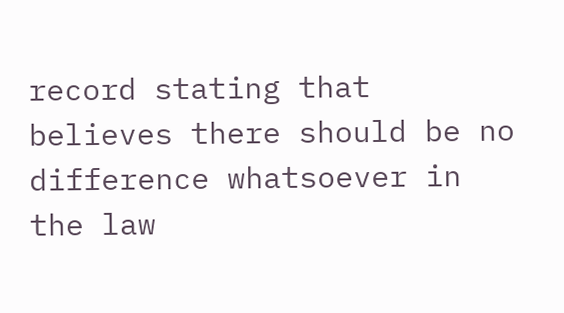record stating that believes there should be no difference whatsoever in the law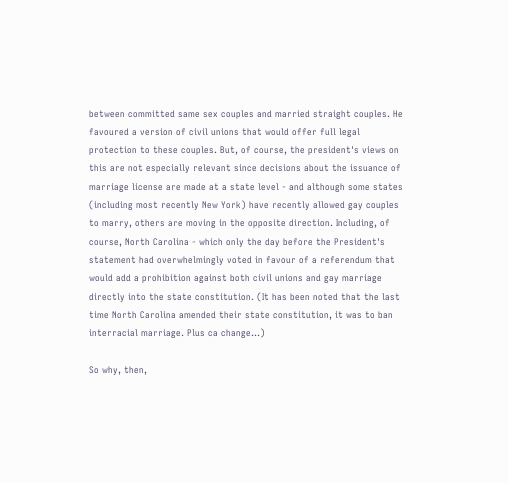between committed same sex couples and married straight couples. He favoured a version of civil unions that would offer full legal protection to these couples. But, of course, the president's views on this are not especially relevant since decisions about the issuance of marriage license are made at a state level - and although some states (including most recently New York) have recently allowed gay couples to marry, others are moving in the opposite direction. Including, of course, North Carolina - which only the day before the President's statement had overwhelmingly voted in favour of a referendum that  would add a prohibition against both civil unions and gay marriage directly into the state constitution. (It has been noted that the last time North Carolina amended their state constitution, it was to ban interracial marriage. Plus ca change...)

So why, then,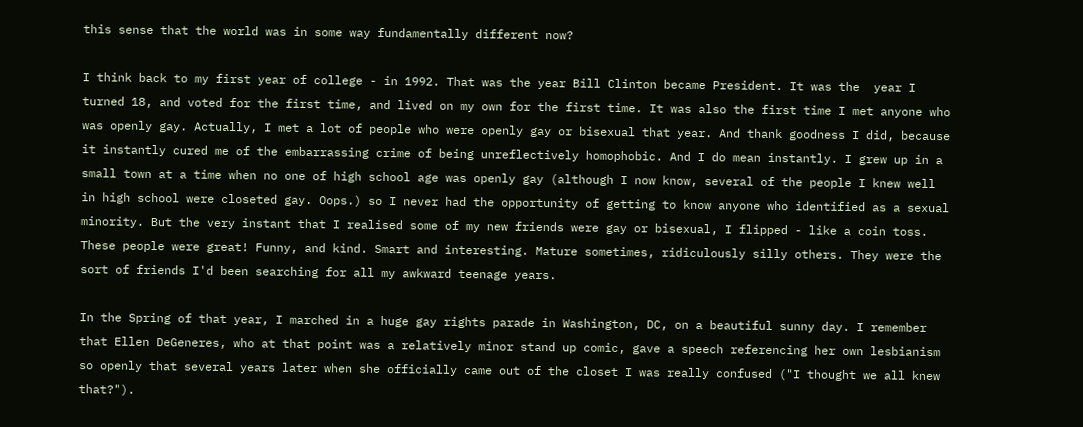this sense that the world was in some way fundamentally different now?

I think back to my first year of college - in 1992. That was the year Bill Clinton became President. It was the  year I turned 18, and voted for the first time, and lived on my own for the first time. It was also the first time I met anyone who was openly gay. Actually, I met a lot of people who were openly gay or bisexual that year. And thank goodness I did, because it instantly cured me of the embarrassing crime of being unreflectively homophobic. And I do mean instantly. I grew up in a small town at a time when no one of high school age was openly gay (although I now know, several of the people I knew well in high school were closeted gay. Oops.) so I never had the opportunity of getting to know anyone who identified as a sexual minority. But the very instant that I realised some of my new friends were gay or bisexual, I flipped - like a coin toss. These people were great! Funny, and kind. Smart and interesting. Mature sometimes, ridiculously silly others. They were the sort of friends I'd been searching for all my awkward teenage years.

In the Spring of that year, I marched in a huge gay rights parade in Washington, DC, on a beautiful sunny day. I remember that Ellen DeGeneres, who at that point was a relatively minor stand up comic, gave a speech referencing her own lesbianism so openly that several years later when she officially came out of the closet I was really confused ("I thought we all knew that?").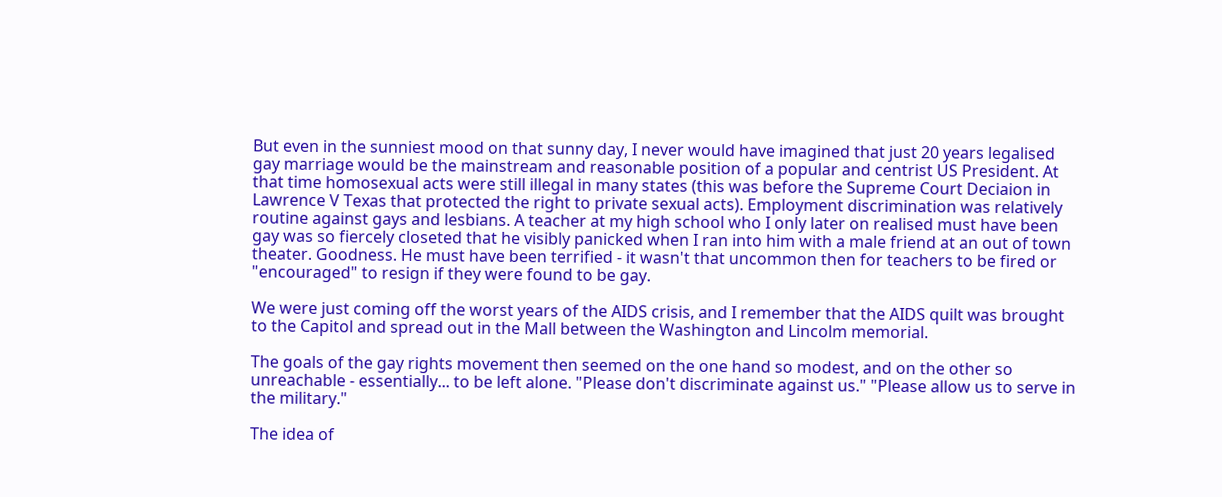But even in the sunniest mood on that sunny day, I never would have imagined that just 20 years legalised gay marriage would be the mainstream and reasonable position of a popular and centrist US President. At that time homosexual acts were still illegal in many states (this was before the Supreme Court Deciaion in Lawrence V Texas that protected the right to private sexual acts). Employment discrimination was relatively routine against gays and lesbians. A teacher at my high school who I only later on realised must have been gay was so fiercely closeted that he visibly panicked when I ran into him with a male friend at an out of town theater. Goodness. He must have been terrified - it wasn't that uncommon then for teachers to be fired or "encouraged" to resign if they were found to be gay.

We were just coming off the worst years of the AIDS crisis, and I remember that the AIDS quilt was brought to the Capitol and spread out in the Mall between the Washington and Lincolm memorial.

The goals of the gay rights movement then seemed on the one hand so modest, and on the other so unreachable - essentially... to be left alone. "Please don't discriminate against us." "Please allow us to serve in the military."

The idea of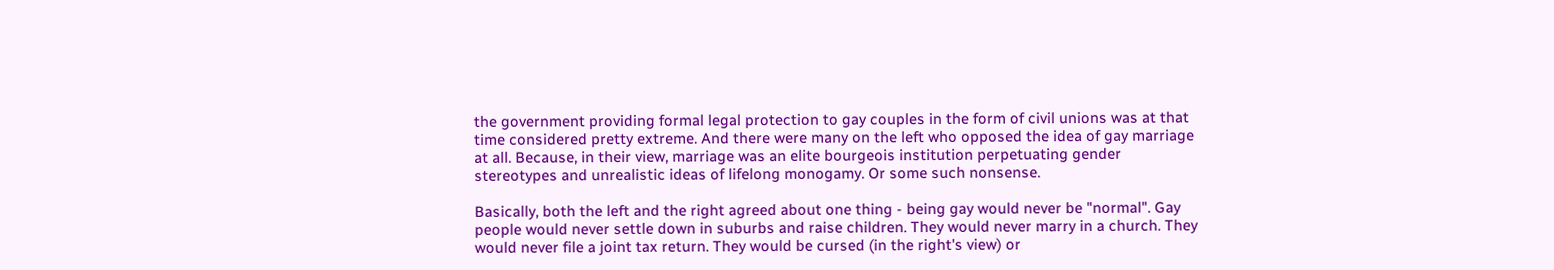the government providing formal legal protection to gay couples in the form of civil unions was at that time considered pretty extreme. And there were many on the left who opposed the idea of gay marriage at all. Because, in their view, marriage was an elite bourgeois institution perpetuating gender stereotypes and unrealistic ideas of lifelong monogamy. Or some such nonsense.

Basically, both the left and the right agreed about one thing - being gay would never be "normal". Gay people would never settle down in suburbs and raise children. They would never marry in a church. They would never file a joint tax return. They would be cursed (in the right's view) or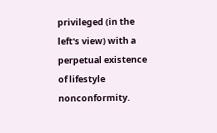privileged (in the left's view) with a perpetual existence of lifestyle nonconformity.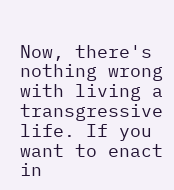Now, there's nothing wrong with living a transgressive life. If you want to enact in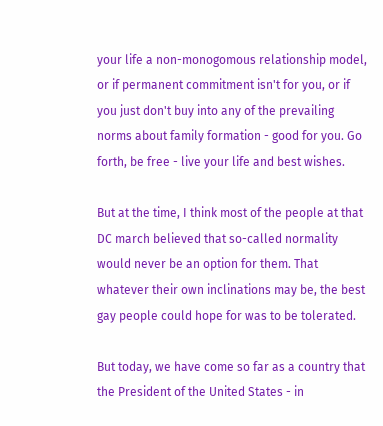your life a non-monogomous relationship model, or if permanent commitment isn't for you, or if you just don't buy into any of the prevailing norms about family formation - good for you. Go forth, be free - live your life and best wishes.

But at the time, I think most of the people at that DC march believed that so-called normality would never be an option for them. That whatever their own inclinations may be, the best gay people could hope for was to be tolerated.

But today, we have come so far as a country that the President of the United States - in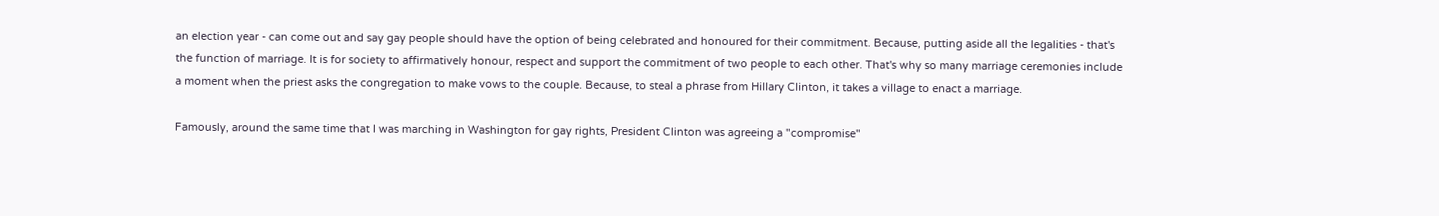an election year - can come out and say gay people should have the option of being celebrated and honoured for their commitment. Because, putting aside all the legalities - that's the function of marriage. It is for society to affirmatively honour, respect and support the commitment of two people to each other. That's why so many marriage ceremonies include a moment when the priest asks the congregation to make vows to the couple. Because, to steal a phrase from Hillary Clinton, it takes a village to enact a marriage.

Famously, around the same time that I was marching in Washington for gay rights, President Clinton was agreeing a "compromise"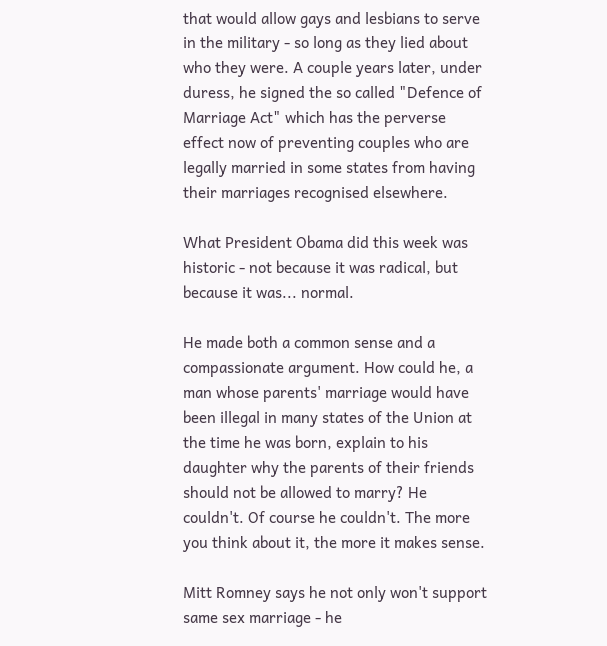that would allow gays and lesbians to serve in the military - so long as they lied about who they were. A couple years later, under duress, he signed the so called "Defence of Marriage Act" which has the perverse effect now of preventing couples who are legally married in some states from having their marriages recognised elsewhere.

What President Obama did this week was historic - not because it was radical, but because it was... normal.

He made both a common sense and a compassionate argument. How could he, a man whose parents' marriage would have been illegal in many states of the Union at the time he was born, explain to his daughter why the parents of their friends should not be allowed to marry? He couldn't. Of course he couldn't. The more you think about it, the more it makes sense.

Mitt Romney says he not only won't support same sex marriage - he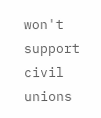won't support civil unions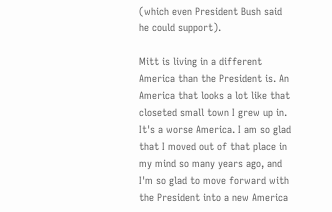(which even President Bush said he could support).

Mitt is living in a different America than the President is. An America that looks a lot like that closeted small town I grew up in. It's a worse America. I am so glad that I moved out of that place in my mind so many years ago, and I'm so glad to move forward with the President into a new America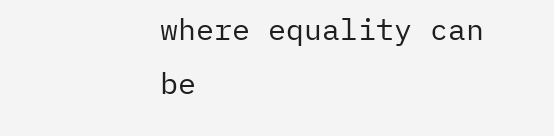where equality can be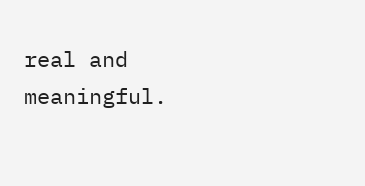real and meaningful.